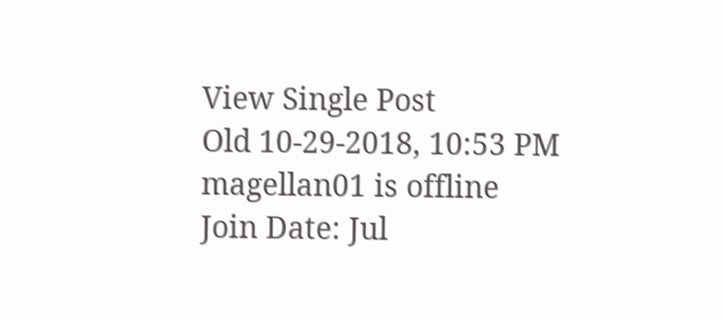View Single Post
Old 10-29-2018, 10:53 PM
magellan01 is offline
Join Date: Jul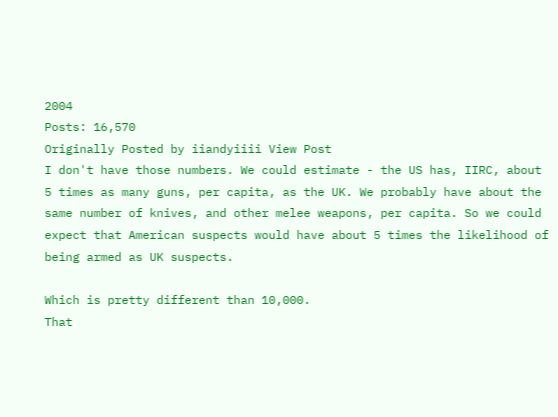2004
Posts: 16,570
Originally Posted by iiandyiiii View Post
I don't have those numbers. We could estimate - the US has, IIRC, about 5 times as many guns, per capita, as the UK. We probably have about the same number of knives, and other melee weapons, per capita. So we could expect that American suspects would have about 5 times the likelihood of being armed as UK suspects.

Which is pretty different than 10,000.
That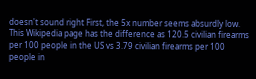doesn't sound right First, the 5x number seems absurdly low. This Wikipedia page has the difference as 120.5 civilian firearms per 100 people in the US vs 3.79 civilian firearms per 100 people in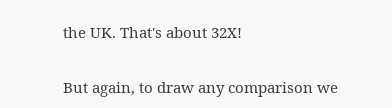the UK. That's about 32X!

But again, to draw any comparison we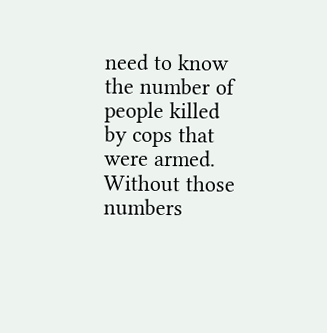need to know the number of people killed by cops that were armed. Without those numbers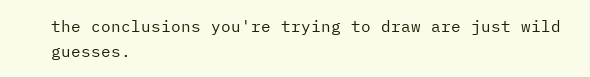the conclusions you're trying to draw are just wild guesses.